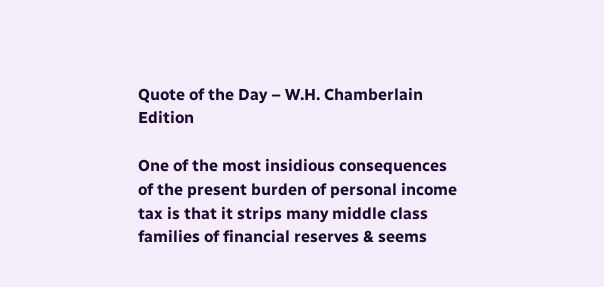Quote of the Day – W.H. Chamberlain Edition

One of the most insidious consequences of the present burden of personal income tax is that it strips many middle class families of financial reserves & seems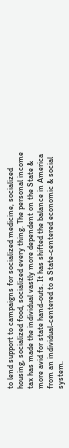to lend support to campaigns for socialized medicine, socialized housing, socialized food, socialized every thing. The personal income tax has made the individual vastly more dependent on the State & more avid for state hand-outs. It has shifted the balance in America from an individual-centered to a State-centered economic & social system.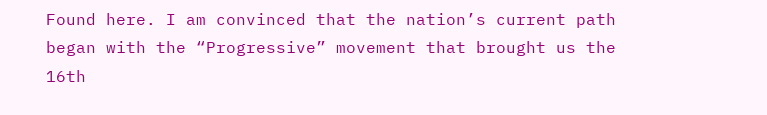Found here. I am convinced that the nation’s current path began with the “Progressive” movement that brought us the 16th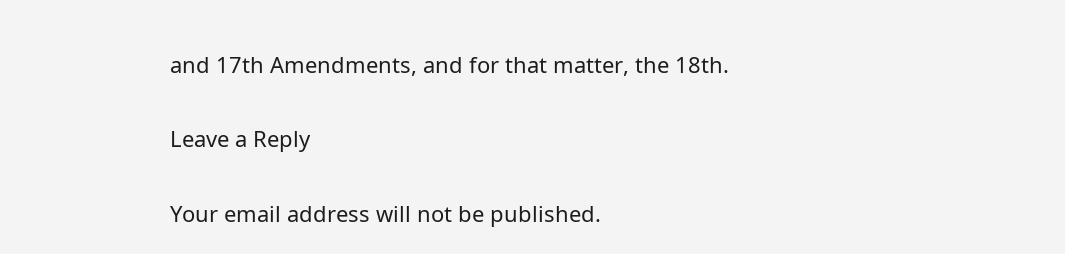and 17th Amendments, and for that matter, the 18th.

Leave a Reply

Your email address will not be published.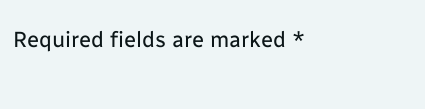Required fields are marked *